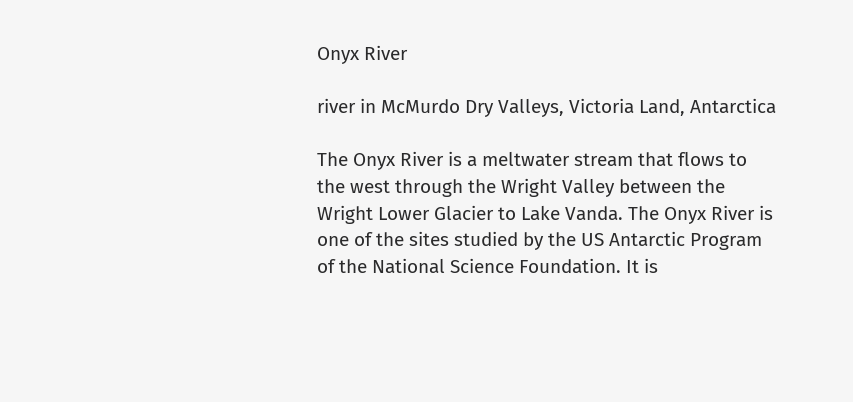Onyx River

river in McMurdo Dry Valleys, Victoria Land, Antarctica

The Onyx River is a meltwater stream that flows to the west through the Wright Valley between the Wright Lower Glacier to Lake Vanda. The Onyx River is one of the sites studied by the US Antarctic Program of the National Science Foundation. It is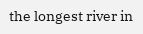the longest river in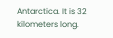Antarctica. It is 32 kilometers long.